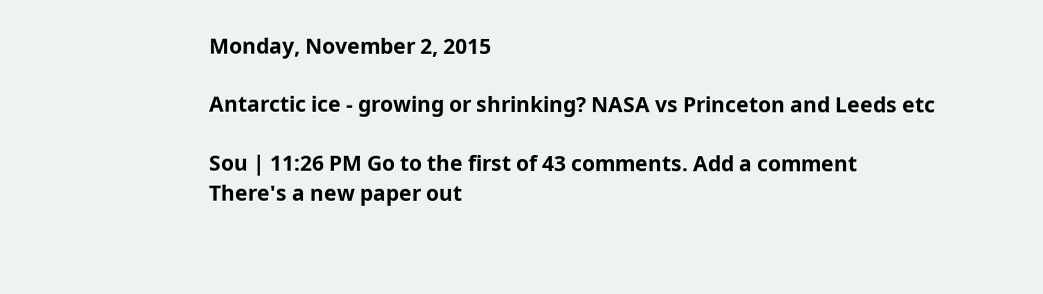Monday, November 2, 2015

Antarctic ice - growing or shrinking? NASA vs Princeton and Leeds etc

Sou | 11:26 PM Go to the first of 43 comments. Add a comment
There's a new paper out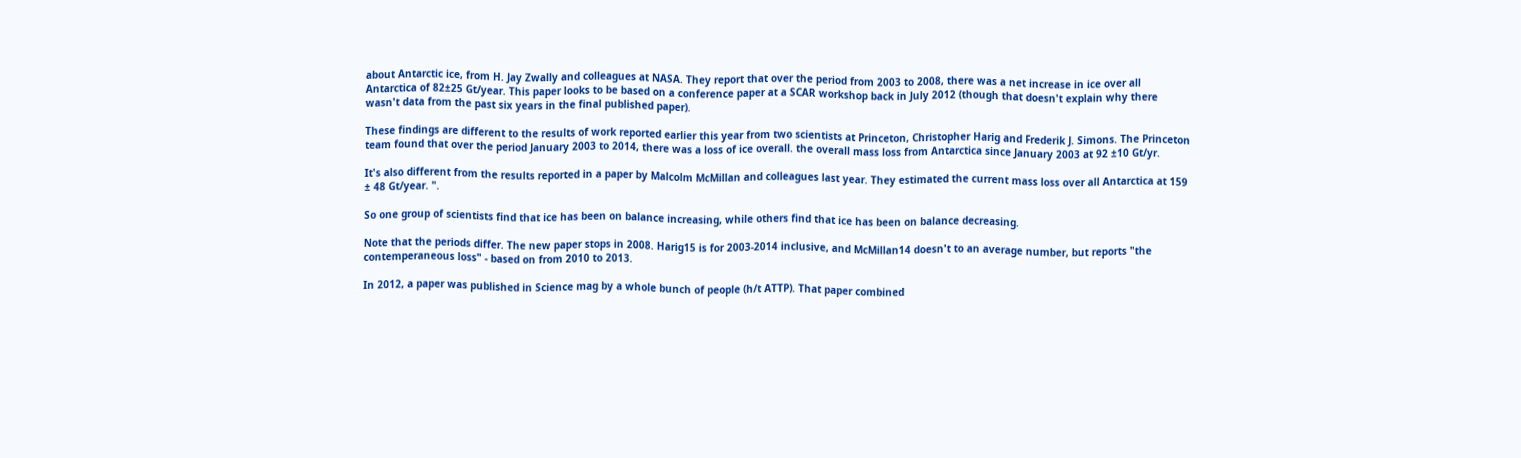about Antarctic ice, from H. Jay Zwally and colleagues at NASA. They report that over the period from 2003 to 2008, there was a net increase in ice over all Antarctica of 82±25 Gt/year. This paper looks to be based on a conference paper at a SCAR workshop back in July 2012 (though that doesn't explain why there wasn't data from the past six years in the final published paper).

These findings are different to the results of work reported earlier this year from two scientists at Princeton, Christopher Harig and Frederik J. Simons. The Princeton team found that over the period January 2003 to 2014, there was a loss of ice overall. the overall mass loss from Antarctica since January 2003 at 92 ±10 Gt/yr.

It's also different from the results reported in a paper by Malcolm McMillan and colleagues last year. They estimated the current mass loss over all Antarctica at 159 ± 48 Gt/year. ".

So one group of scientists find that ice has been on balance increasing, while others find that ice has been on balance decreasing.

Note that the periods differ. The new paper stops in 2008. Harig15 is for 2003-2014 inclusive, and McMillan14 doesn't to an average number, but reports "the contemperaneous loss" - based on from 2010 to 2013.

In 2012, a paper was published in Science mag by a whole bunch of people (h/t ATTP). That paper combined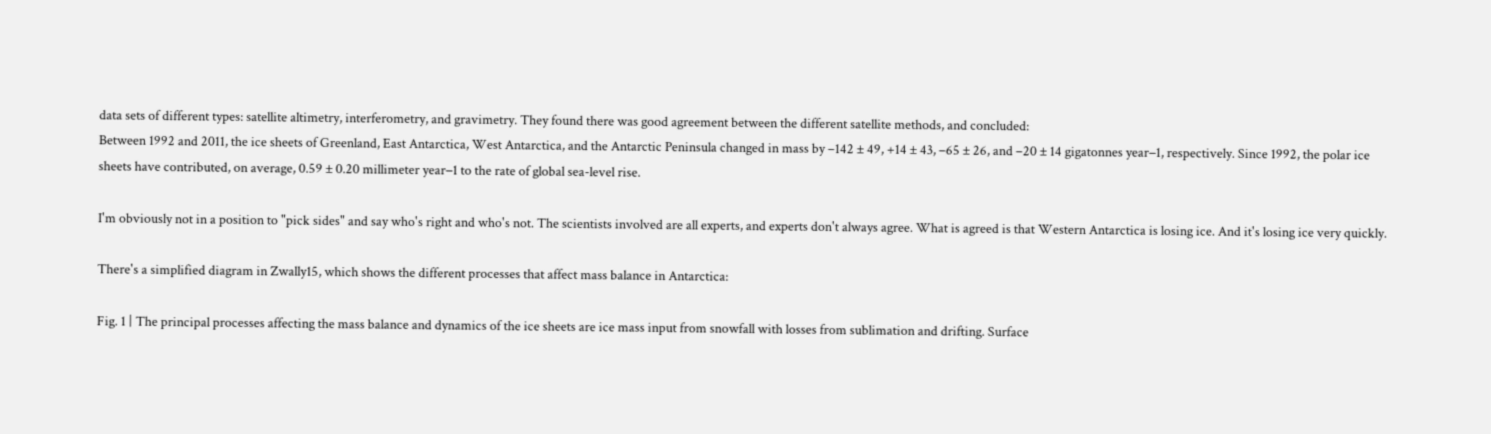data sets of different types: satellite altimetry, interferometry, and gravimetry. They found there was good agreement between the different satellite methods, and concluded:
Between 1992 and 2011, the ice sheets of Greenland, East Antarctica, West Antarctica, and the Antarctic Peninsula changed in mass by –142 ± 49, +14 ± 43, –65 ± 26, and –20 ± 14 gigatonnes year−1, respectively. Since 1992, the polar ice sheets have contributed, on average, 0.59 ± 0.20 millimeter year−1 to the rate of global sea-level rise.

I'm obviously not in a position to "pick sides" and say who's right and who's not. The scientists involved are all experts, and experts don't always agree. What is agreed is that Western Antarctica is losing ice. And it's losing ice very quickly.

There's a simplified diagram in Zwally15, which shows the different processes that affect mass balance in Antarctica:

Fig. 1 | The principal processes affecting the mass balance and dynamics of the ice sheets are ice mass input from snowfall with losses from sublimation and drifting. Surface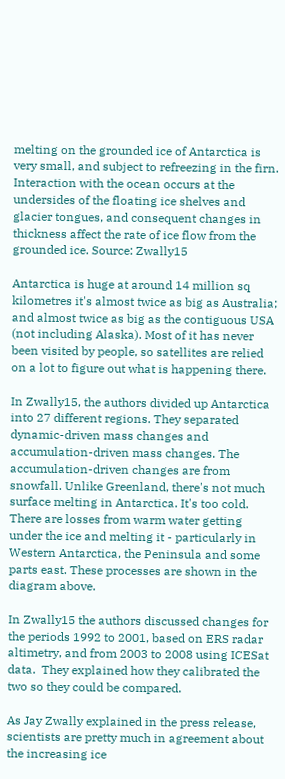melting on the grounded ice of Antarctica is very small, and subject to refreezing in the firn. Interaction with the ocean occurs at the undersides of the floating ice shelves and glacier tongues, and consequent changes in thickness affect the rate of ice flow from the grounded ice. Source: Zwally15

Antarctica is huge at around 14 million sq kilometres it's almost twice as big as Australia; and almost twice as big as the contiguous USA (not including Alaska). Most of it has never been visited by people, so satellites are relied on a lot to figure out what is happening there.

In Zwally15, the authors divided up Antarctica into 27 different regions. They separated dynamic-driven mass changes and accumulation-driven mass changes. The accumulation-driven changes are from snowfall. Unlike Greenland, there's not much surface melting in Antarctica. It's too cold. There are losses from warm water getting under the ice and melting it - particularly in Western Antarctica, the Peninsula and some parts east. These processes are shown in the diagram above.

In Zwally15 the authors discussed changes for the periods 1992 to 2001, based on ERS radar altimetry, and from 2003 to 2008 using ICESat data.  They explained how they calibrated the two so they could be compared.

As Jay Zwally explained in the press release, scientists are pretty much in agreement about the increasing ice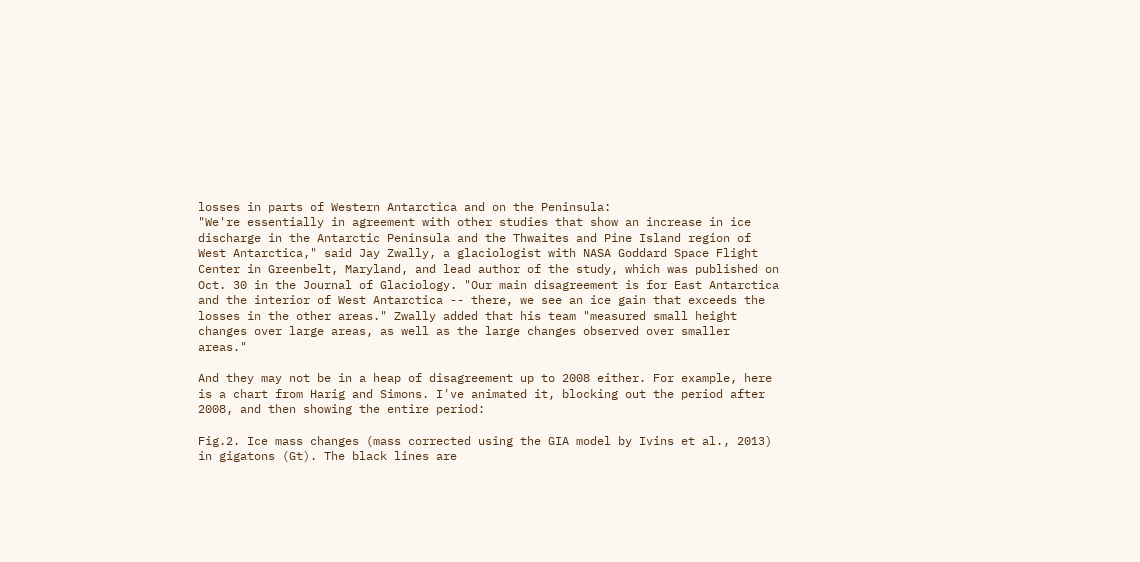losses in parts of Western Antarctica and on the Peninsula:
"We're essentially in agreement with other studies that show an increase in ice discharge in the Antarctic Peninsula and the Thwaites and Pine Island region of West Antarctica," said Jay Zwally, a glaciologist with NASA Goddard Space Flight Center in Greenbelt, Maryland, and lead author of the study, which was published on Oct. 30 in the Journal of Glaciology. "Our main disagreement is for East Antarctica and the interior of West Antarctica -- there, we see an ice gain that exceeds the losses in the other areas." Zwally added that his team "measured small height changes over large areas, as well as the large changes observed over smaller areas."

And they may not be in a heap of disagreement up to 2008 either. For example, here is a chart from Harig and Simons. I've animated it, blocking out the period after 2008, and then showing the entire period:

Fig.2. Ice mass changes (mass corrected using the GIA model by Ivins et al., 2013) in gigatons (Gt). The black lines are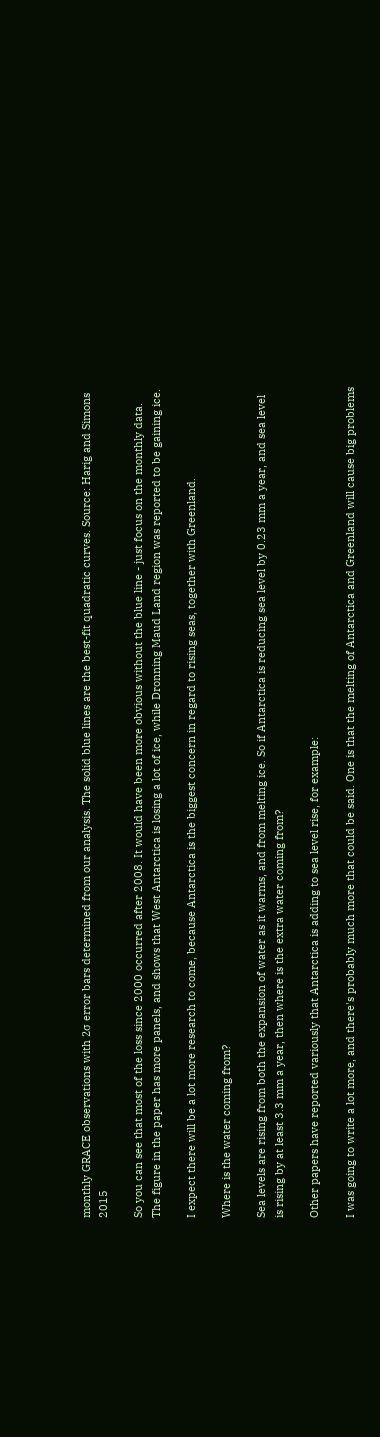monthly GRACE observations with 2σ error bars determined from our analysis. The solid blue lines are the best-fit quadratic curves. Source: Harig and Simons 2015

So you can see that most of the loss since 2000 occurred after 2008. It would have been more obvious without the blue line - just focus on the monthly data. The figure in the paper has more panels, and shows that West Antarctica is losing a lot of ice, while Dronning Maud Land region was reported to be gaining ice.

I expect there will be a lot more research to come, because Antarctica is the biggest concern in regard to rising seas, together with Greenland.

Where is the water coming from?

Sea levels are rising from both the expansion of water as it warms, and from melting ice. So if Antarctica is reducing sea level by 0.23 mm a year, and sea level is rising by at least 3.3 mm a year, then where is the extra water coming from?

Other papers have reported variously that Antarctica is adding to sea level rise, for example:

I was going to write a lot more, and there's probably much more that could be said. One is that the melting of Antarctica and Greenland will cause big problems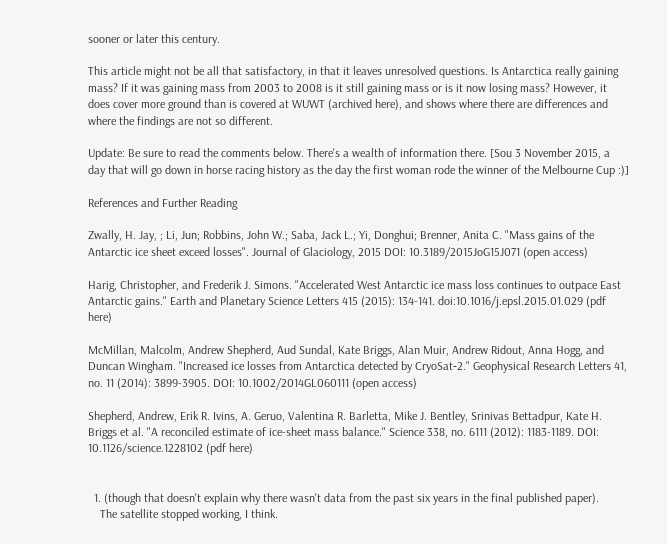sooner or later this century.

This article might not be all that satisfactory, in that it leaves unresolved questions. Is Antarctica really gaining mass? If it was gaining mass from 2003 to 2008 is it still gaining mass or is it now losing mass? However, it does cover more ground than is covered at WUWT (archived here), and shows where there are differences and where the findings are not so different.

Update: Be sure to read the comments below. There's a wealth of information there. [Sou 3 November 2015, a day that will go down in horse racing history as the day the first woman rode the winner of the Melbourne Cup :)]

References and Further Reading

Zwally, H. Jay, ; Li, Jun; Robbins, John W.; Saba, Jack L.; Yi, Donghui; Brenner, Anita C. "Mass gains of the Antarctic ice sheet exceed losses". Journal of Glaciology, 2015 DOI: 10.3189/2015JoG15J071 (open access)

Harig, Christopher, and Frederik J. Simons. "Accelerated West Antarctic ice mass loss continues to outpace East Antarctic gains." Earth and Planetary Science Letters 415 (2015): 134-141. doi:10.1016/j.epsl.2015.01.029 (pdf here)

McMillan, Malcolm, Andrew Shepherd, Aud Sundal, Kate Briggs, Alan Muir, Andrew Ridout, Anna Hogg, and Duncan Wingham. "Increased ice losses from Antarctica detected by CryoSat‐2." Geophysical Research Letters 41, no. 11 (2014): 3899-3905. DOI: 10.1002/2014GL060111 (open access)

Shepherd, Andrew, Erik R. Ivins, A. Geruo, Valentina R. Barletta, Mike J. Bentley, Srinivas Bettadpur, Kate H. Briggs et al. "A reconciled estimate of ice-sheet mass balance." Science 338, no. 6111 (2012): 1183-1189. DOI: 10.1126/science.1228102 (pdf here)


  1. (though that doesn't explain why there wasn't data from the past six years in the final published paper).
    The satellite stopped working, I think.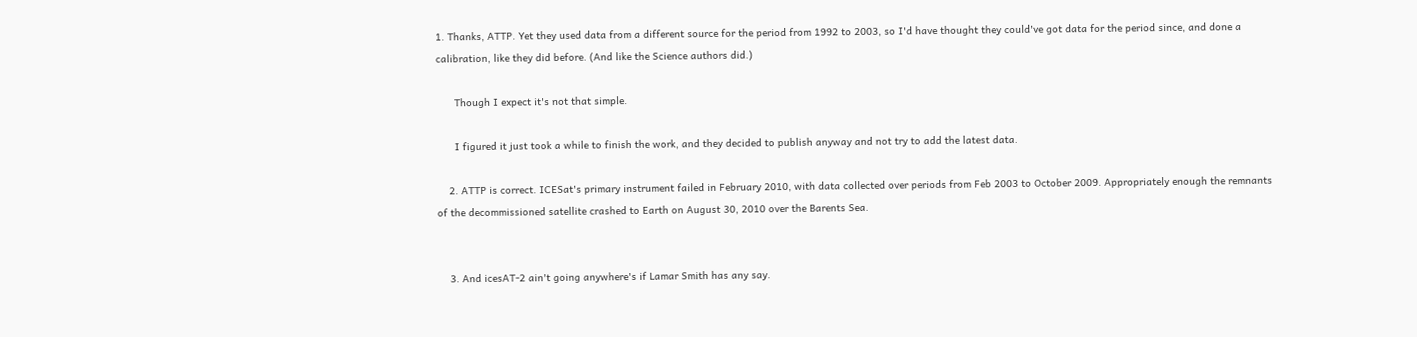1. Thanks, ATTP. Yet they used data from a different source for the period from 1992 to 2003, so I'd have thought they could've got data for the period since, and done a calibration, like they did before. (And like the Science authors did.)

      Though I expect it's not that simple.

      I figured it just took a while to finish the work, and they decided to publish anyway and not try to add the latest data.

    2. ATTP is correct. ICESat's primary instrument failed in February 2010, with data collected over periods from Feb 2003 to October 2009. Appropriately enough the remnants of the decommissioned satellite crashed to Earth on August 30, 2010 over the Barents Sea.


    3. And icesAT-2 ain't going anywhere's if Lamar Smith has any say.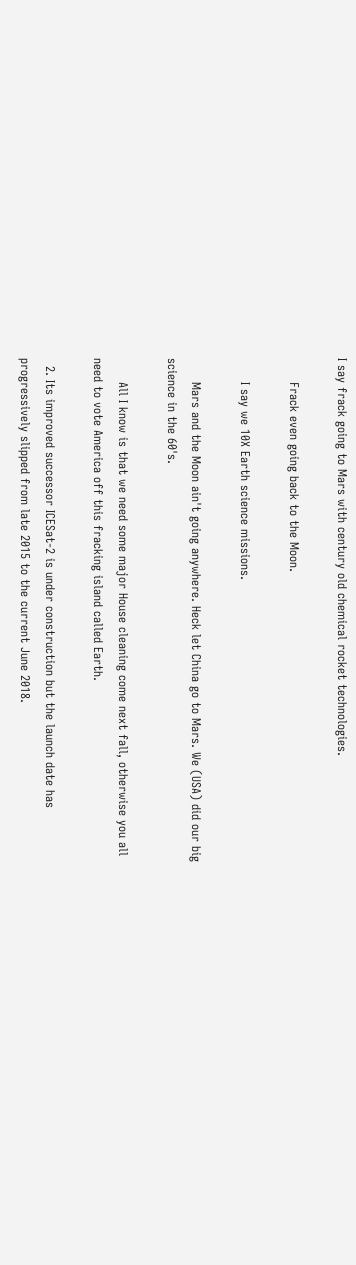I say frack going to Mars with century old chemical rocket technologies.

      Frack even going back to the Moon.

      I say we 10X Earth science missions.

      Mars and the Moon ain't going anywhere. Heck let China go to Mars. We (USA) did our big science in the 60's.

      All I know is that we need some major House cleaning come next fall, otherwise you all need to vote America off this fracking island called Earth.

  2. Its improved successor ICESat-2 is under construction but the launch date has progressively slipped from late 2015 to the current June 2018.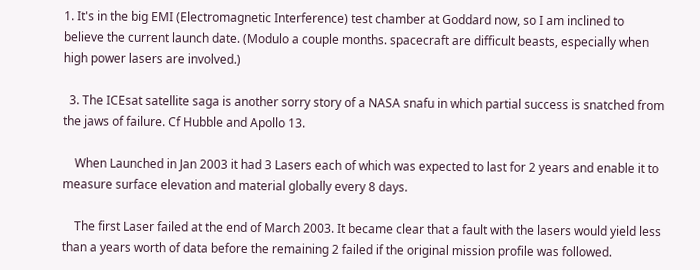1. It's in the big EMI (Electromagnetic Interference) test chamber at Goddard now, so I am inclined to believe the current launch date. (Modulo a couple months. spacecraft are difficult beasts, especially when high power lasers are involved.)

  3. The ICEsat satellite saga is another sorry story of a NASA snafu in which partial success is snatched from the jaws of failure. Cf Hubble and Apollo 13.

    When Launched in Jan 2003 it had 3 Lasers each of which was expected to last for 2 years and enable it to measure surface elevation and material globally every 8 days.

    The first Laser failed at the end of March 2003. It became clear that a fault with the lasers would yield less than a years worth of data before the remaining 2 failed if the original mission profile was followed.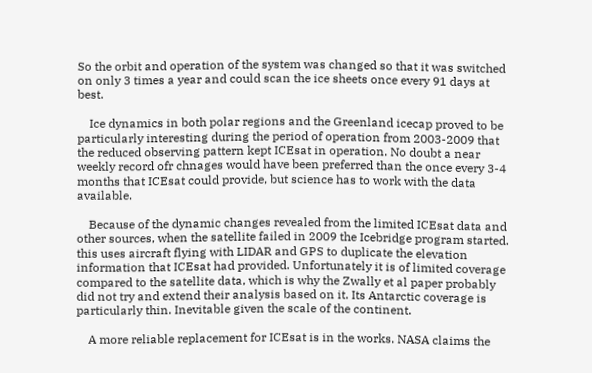So the orbit and operation of the system was changed so that it was switched on only 3 times a year and could scan the ice sheets once every 91 days at best.

    Ice dynamics in both polar regions and the Greenland icecap proved to be particularly interesting during the period of operation from 2003-2009 that the reduced observing pattern kept ICEsat in operation. No doubt a near weekly record ofr chnages would have been preferred than the once every 3-4 months that ICEsat could provide, but science has to work with the data available.

    Because of the dynamic changes revealed from the limited ICEsat data and other sources, when the satellite failed in 2009 the Icebridge program started. this uses aircraft flying with LIDAR and GPS to duplicate the elevation information that ICEsat had provided. Unfortunately it is of limited coverage compared to the satellite data, which is why the Zwally et al paper probably did not try and extend their analysis based on it. Its Antarctic coverage is particularly thin. Inevitable given the scale of the continent.

    A more reliable replacement for ICEsat is in the works. NASA claims the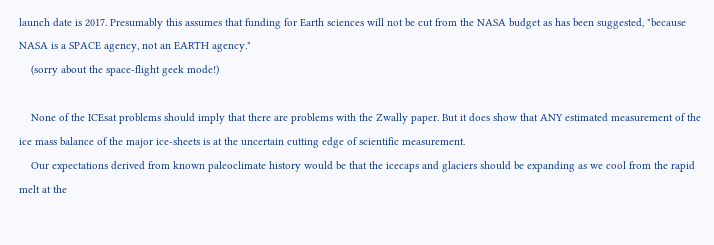launch date is 2017. Presumably this assumes that funding for Earth sciences will not be cut from the NASA budget as has been suggested, "because NASA is a SPACE agency, not an EARTH agency."
    (sorry about the space-flight geek mode!)

    None of the ICEsat problems should imply that there are problems with the Zwally paper. But it does show that ANY estimated measurement of the ice mass balance of the major ice-sheets is at the uncertain cutting edge of scientific measurement.
    Our expectations derived from known paleoclimate history would be that the icecaps and glaciers should be expanding as we cool from the rapid melt at the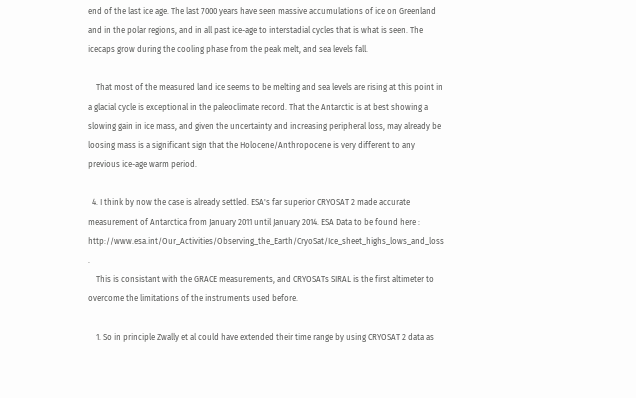end of the last ice age. The last 7000 years have seen massive accumulations of ice on Greenland and in the polar regions, and in all past ice-age to interstadial cycles that is what is seen. The icecaps grow during the cooling phase from the peak melt, and sea levels fall.

    That most of the measured land ice seems to be melting and sea levels are rising at this point in a glacial cycle is exceptional in the paleoclimate record. That the Antarctic is at best showing a slowing gain in ice mass, and given the uncertainty and increasing peripheral loss, may already be loosing mass is a significant sign that the Holocene/Anthropocene is very different to any previous ice-age warm period.

  4. I think by now the case is already settled. ESA's far superior CRYOSAT 2 made accurate measurement of Antarctica from January 2011 until January 2014. ESA Data to be found here : http://www.esa.int/Our_Activities/Observing_the_Earth/CryoSat/Ice_sheet_highs_lows_and_loss .
    This is consistant with the GRACE measurements, and CRYOSATs SIRAL is the first altimeter to overcome the limitations of the instruments used before.

    1. So in principle Zwally et al could have extended their time range by using CRYOSAT 2 data as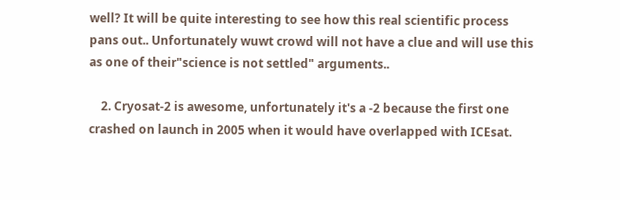well? It will be quite interesting to see how this real scientific process pans out.. Unfortunately wuwt crowd will not have a clue and will use this as one of their"science is not settled" arguments..

    2. Cryosat-2 is awesome, unfortunately it's a -2 because the first one crashed on launch in 2005 when it would have overlapped with ICEsat.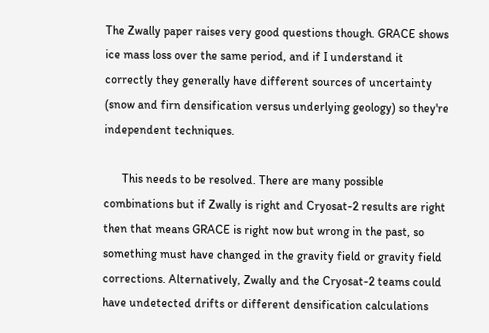The Zwally paper raises very good questions though. GRACE shows ice mass loss over the same period, and if I understand it correctly they generally have different sources of uncertainty (snow and firn densification versus underlying geology) so they're independent techniques.

      This needs to be resolved. There are many possible combinations but if Zwally is right and Cryosat-2 results are right then that means GRACE is right now but wrong in the past, so something must have changed in the gravity field or gravity field corrections. Alternatively, Zwally and the Cryosat-2 teams could have undetected drifts or different densification calculations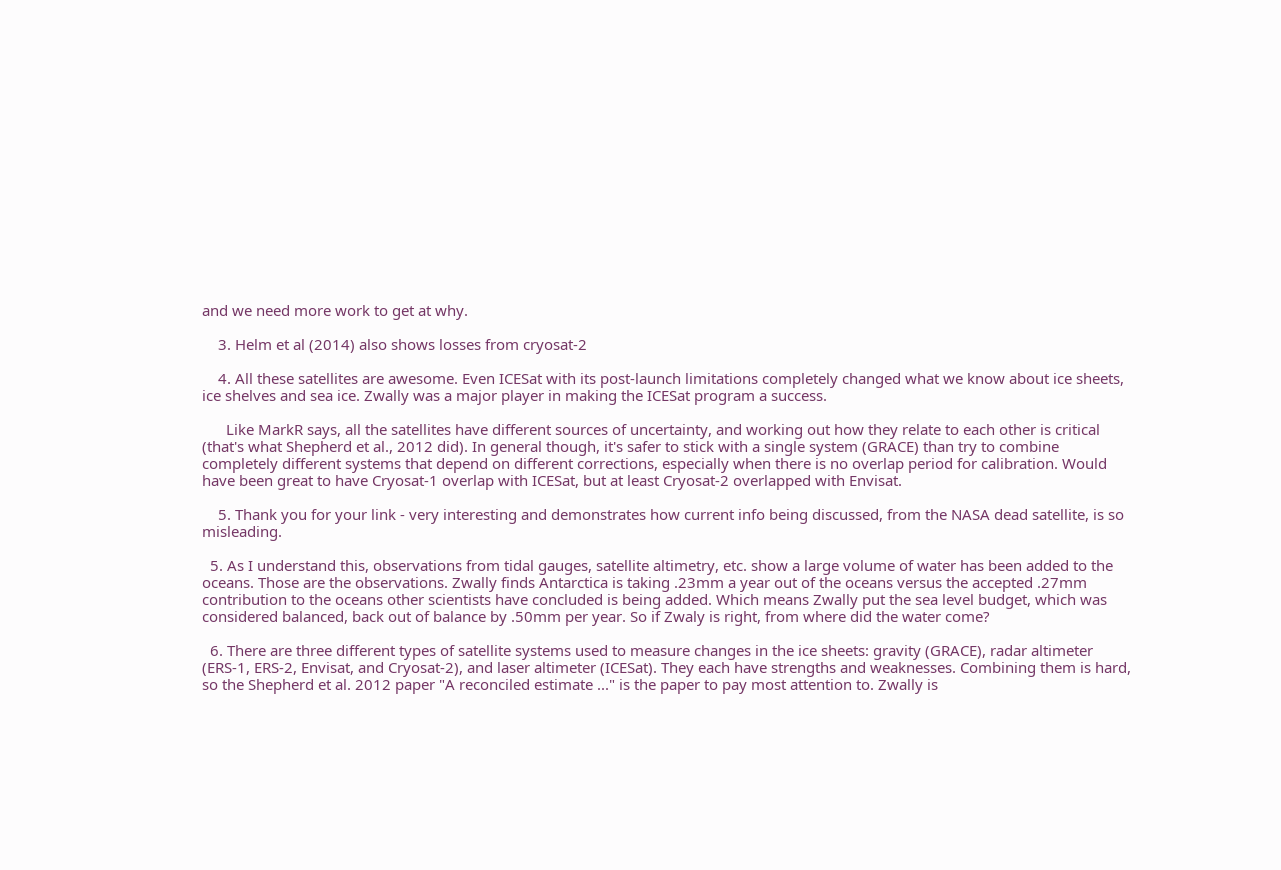and we need more work to get at why.

    3. Helm et al (2014) also shows losses from cryosat-2

    4. All these satellites are awesome. Even ICESat with its post-launch limitations completely changed what we know about ice sheets, ice shelves and sea ice. Zwally was a major player in making the ICESat program a success.

      Like MarkR says, all the satellites have different sources of uncertainty, and working out how they relate to each other is critical (that's what Shepherd et al., 2012 did). In general though, it's safer to stick with a single system (GRACE) than try to combine completely different systems that depend on different corrections, especially when there is no overlap period for calibration. Would have been great to have Cryosat-1 overlap with ICESat, but at least Cryosat-2 overlapped with Envisat.

    5. Thank you for your link - very interesting and demonstrates how current info being discussed, from the NASA dead satellite, is so misleading.

  5. As I understand this, observations from tidal gauges, satellite altimetry, etc. show a large volume of water has been added to the oceans. Those are the observations. Zwally finds Antarctica is taking .23mm a year out of the oceans versus the accepted .27mm contribution to the oceans other scientists have concluded is being added. Which means Zwally put the sea level budget, which was considered balanced, back out of balance by .50mm per year. So if Zwaly is right, from where did the water come?

  6. There are three different types of satellite systems used to measure changes in the ice sheets: gravity (GRACE), radar altimeter (ERS-1, ERS-2, Envisat, and Cryosat-2), and laser altimeter (ICESat). They each have strengths and weaknesses. Combining them is hard, so the Shepherd et al. 2012 paper "A reconciled estimate ..." is the paper to pay most attention to. Zwally is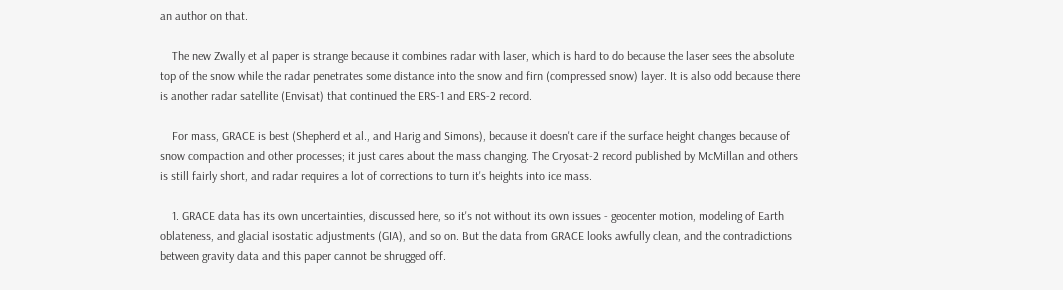an author on that.

    The new Zwally et al paper is strange because it combines radar with laser, which is hard to do because the laser sees the absolute top of the snow while the radar penetrates some distance into the snow and firn (compressed snow) layer. It is also odd because there is another radar satellite (Envisat) that continued the ERS-1 and ERS-2 record.

    For mass, GRACE is best (Shepherd et al., and Harig and Simons), because it doesn't care if the surface height changes because of snow compaction and other processes; it just cares about the mass changing. The Cryosat-2 record published by McMillan and others is still fairly short, and radar requires a lot of corrections to turn it's heights into ice mass.

    1. GRACE data has its own uncertainties, discussed here, so it's not without its own issues - geocenter motion, modeling of Earth oblateness, and glacial isostatic adjustments (GIA), and so on. But the data from GRACE looks awfully clean, and the contradictions between gravity data and this paper cannot be shrugged off.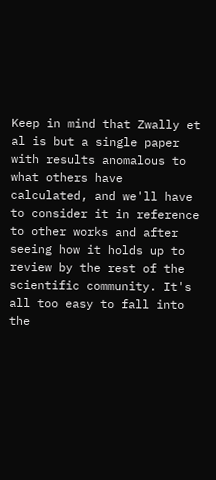Keep in mind that Zwally et al is but a single paper with results anomalous to what others have calculated, and we'll have to consider it in reference to other works and after seeing how it holds up to review by the rest of the scientific community. It's all too easy to fall into the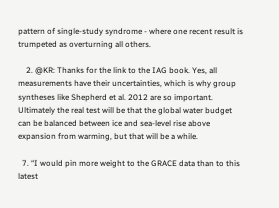pattern of single-study syndrome - where one recent result is trumpeted as overturning all others.

    2. @KR: Thanks for the link to the IAG book. Yes, all measurements have their uncertainties, which is why group syntheses like Shepherd et al. 2012 are so important. Ultimately the real test will be that the global water budget can be balanced between ice and sea-level rise above expansion from warming, but that will be a while.

  7. “I would pin more weight to the GRACE data than to this latest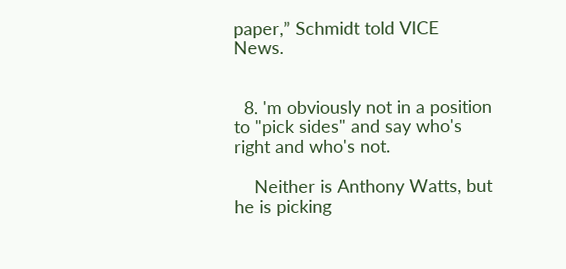paper,” Schmidt told VICE News.


  8. 'm obviously not in a position to "pick sides" and say who's right and who's not.

    Neither is Anthony Watts, but he is picking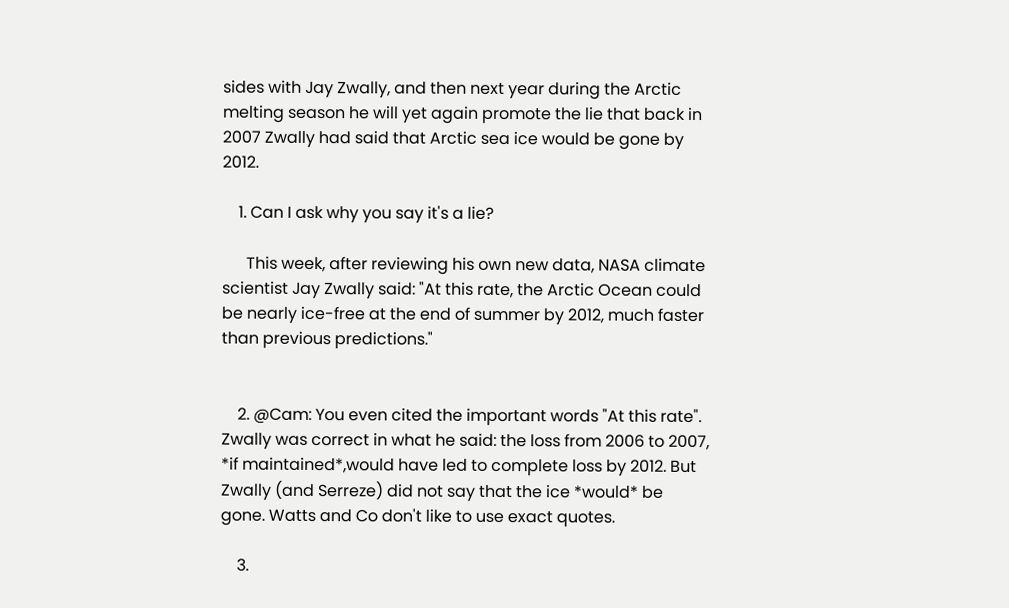sides with Jay Zwally, and then next year during the Arctic melting season he will yet again promote the lie that back in 2007 Zwally had said that Arctic sea ice would be gone by 2012.

    1. Can I ask why you say it's a lie?

      This week, after reviewing his own new data, NASA climate scientist Jay Zwally said: "At this rate, the Arctic Ocean could be nearly ice-free at the end of summer by 2012, much faster than previous predictions."


    2. @Cam: You even cited the important words "At this rate". Zwally was correct in what he said: the loss from 2006 to 2007, *if maintained*,would have led to complete loss by 2012. But Zwally (and Serreze) did not say that the ice *would* be gone. Watts and Co don't like to use exact quotes.

    3.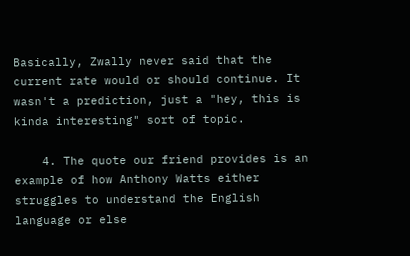Basically, Zwally never said that the current rate would or should continue. It wasn't a prediction, just a "hey, this is kinda interesting" sort of topic.

    4. The quote our friend provides is an example of how Anthony Watts either struggles to understand the English language or else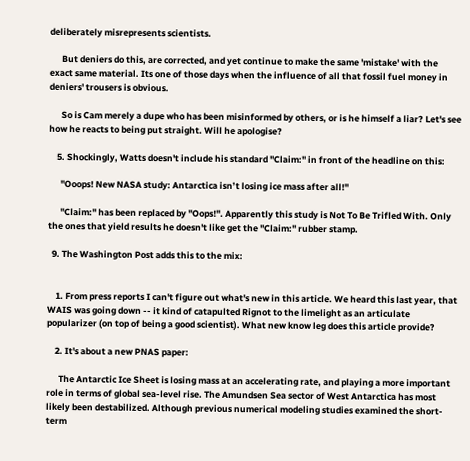deliberately misrepresents scientists.

      But deniers do this, are corrected, and yet continue to make the same 'mistake' with the exact same material. Its one of those days when the influence of all that fossil fuel money in deniers' trousers is obvious.

      So is Cam merely a dupe who has been misinformed by others, or is he himself a liar? Let's see how he reacts to being put straight. Will he apologise?

    5. Shockingly, Watts doesn't include his standard "Claim:" in front of the headline on this:

      "Ooops! New NASA study: Antarctica isn’t losing ice mass after all!"

      "Claim:" has been replaced by "Oops!". Apparently this study is Not To Be Trifled With. Only the ones that yield results he doesn't like get the "Claim:" rubber stamp.

  9. The Washington Post adds this to the mix:


    1. From press reports I can't figure out what's new in this article. We heard this last year, that WAIS was going down -- it kind of catapulted Rignot to the limelight as an articulate popularizer (on top of being a good scientist). What new know leg does this article provide?

    2. It's about a new PNAS paper:

      The Antarctic Ice Sheet is losing mass at an accelerating rate, and playing a more important role in terms of global sea-level rise. The Amundsen Sea sector of West Antarctica has most likely been destabilized. Although previous numerical modeling studies examined the short-term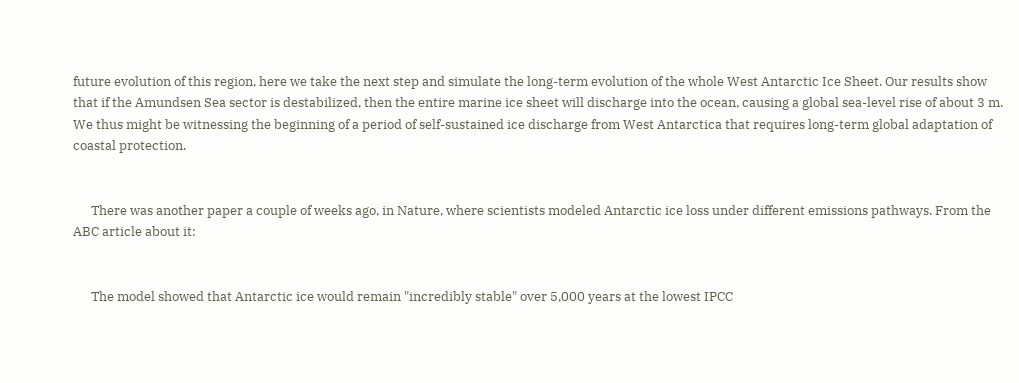future evolution of this region, here we take the next step and simulate the long-term evolution of the whole West Antarctic Ice Sheet. Our results show that if the Amundsen Sea sector is destabilized, then the entire marine ice sheet will discharge into the ocean, causing a global sea-level rise of about 3 m. We thus might be witnessing the beginning of a period of self-sustained ice discharge from West Antarctica that requires long-term global adaptation of coastal protection.


      There was another paper a couple of weeks ago, in Nature, where scientists modeled Antarctic ice loss under different emissions pathways. From the ABC article about it:


      The model showed that Antarctic ice would remain "incredibly stable" over 5,000 years at the lowest IPCC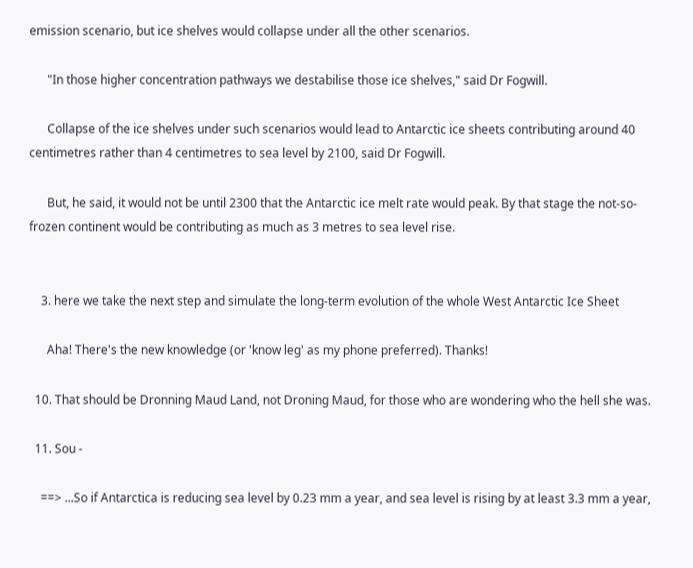emission scenario, but ice shelves would collapse under all the other scenarios.

      "In those higher concentration pathways we destabilise those ice shelves," said Dr Fogwill.

      Collapse of the ice shelves under such scenarios would lead to Antarctic ice sheets contributing around 40 centimetres rather than 4 centimetres to sea level by 2100, said Dr Fogwill.

      But, he said, it would not be until 2300 that the Antarctic ice melt rate would peak. By that stage the not-so-frozen continent would be contributing as much as 3 metres to sea level rise.


    3. here we take the next step and simulate the long-term evolution of the whole West Antarctic Ice Sheet

      Aha! There's the new knowledge (or 'know leg' as my phone preferred). Thanks!

  10. That should be Dronning Maud Land, not Droning Maud, for those who are wondering who the hell she was.

  11. Sou -

    ==> ...So if Antarctica is reducing sea level by 0.23 mm a year, and sea level is rising by at least 3.3 mm a year,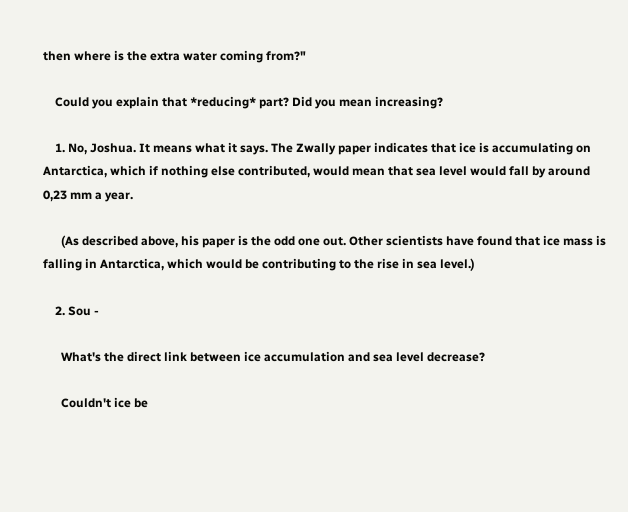then where is the extra water coming from?"

    Could you explain that *reducing* part? Did you mean increasing?

    1. No, Joshua. It means what it says. The Zwally paper indicates that ice is accumulating on Antarctica, which if nothing else contributed, would mean that sea level would fall by around 0,23 mm a year.

      (As described above, his paper is the odd one out. Other scientists have found that ice mass is falling in Antarctica, which would be contributing to the rise in sea level.)

    2. Sou -

      What's the direct link between ice accumulation and sea level decrease?

      Couldn't ice be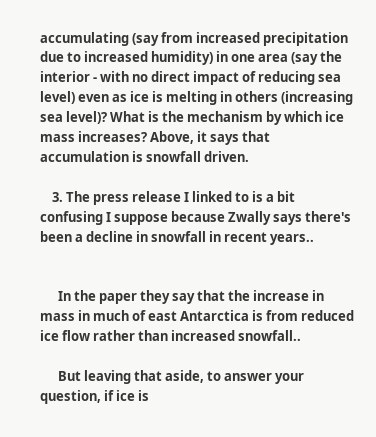accumulating (say from increased precipitation due to increased humidity) in one area (say the interior - with no direct impact of reducing sea level) even as ice is melting in others (increasing sea level)? What is the mechanism by which ice mass increases? Above, it says that accumulation is snowfall driven.

    3. The press release I linked to is a bit confusing I suppose because Zwally says there's been a decline in snowfall in recent years..


      In the paper they say that the increase in mass in much of east Antarctica is from reduced ice flow rather than increased snowfall..

      But leaving that aside, to answer your question, if ice is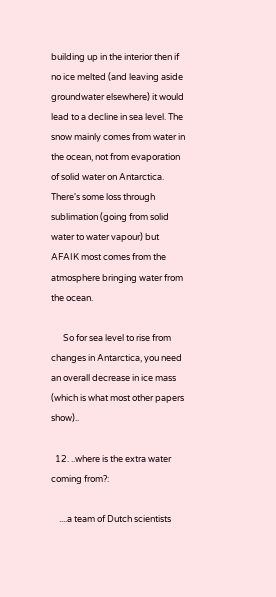building up in the interior then if no ice melted (and leaving aside groundwater elsewhere) it would lead to a decline in sea level. The snow mainly comes from water in the ocean, not from evaporation of solid water on Antarctica. There's some loss through sublimation (going from solid water to water vapour) but AFAIK most comes from the atmosphere bringing water from the ocean.

      So for sea level to rise from changes in Antarctica, you need an overall decrease in ice mass (which is what most other papers show)..

  12. ..where is the extra water coming from?:

    ....a team of Dutch scientists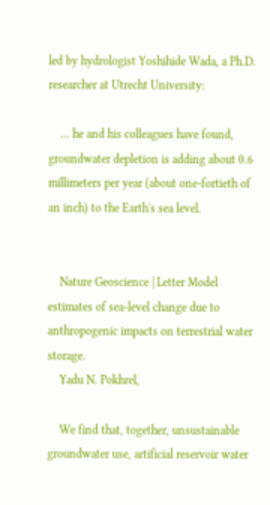led by hydrologist Yoshihide Wada, a Ph.D. researcher at Utrecht University:

    ... he and his colleagues have found, groundwater depletion is adding about 0.6 millimeters per year (about one-fortieth of an inch) to the Earth's sea level.


    Nature Geoscience | Letter Model estimates of sea-level change due to anthropogenic impacts on terrestrial water storage.
    Yadu N. Pokhrel,

    We find that, together, unsustainable groundwater use, artificial reservoir water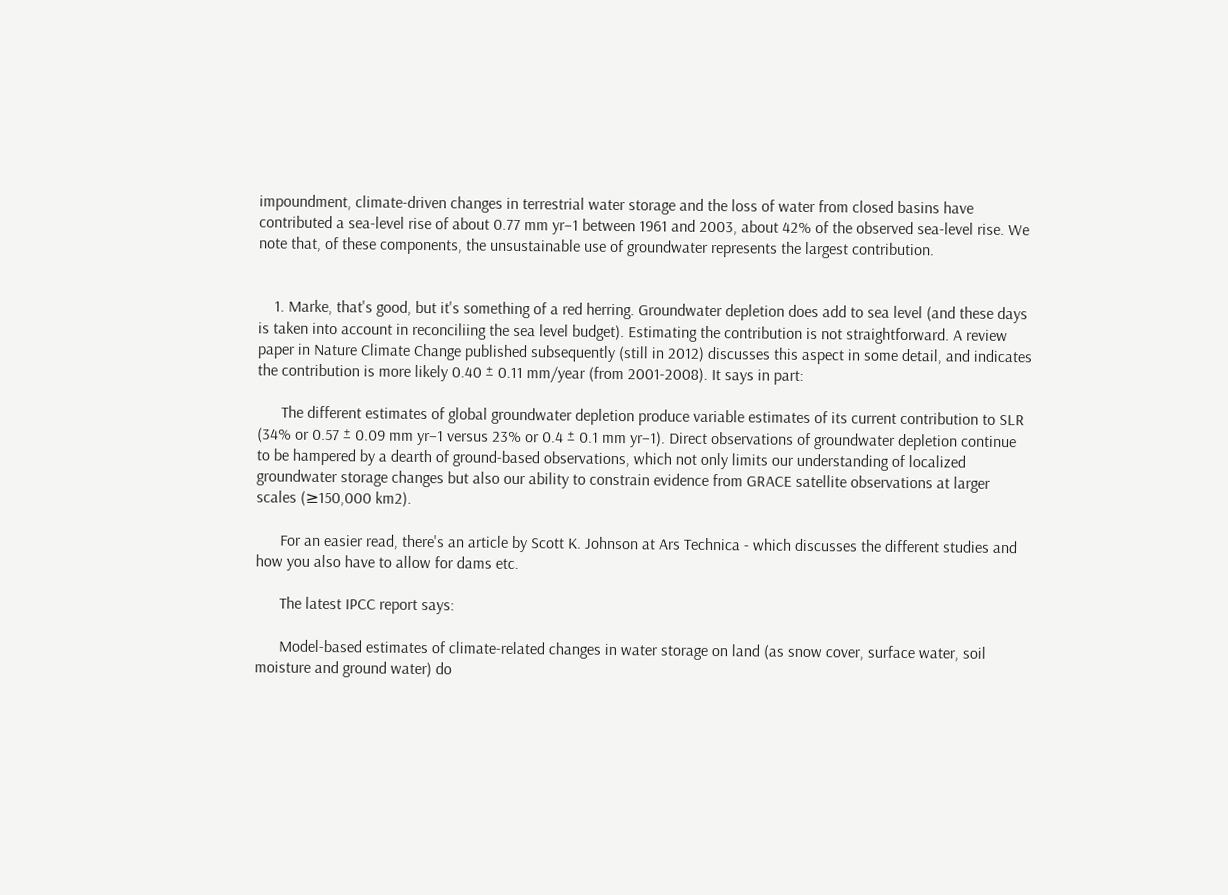impoundment, climate-driven changes in terrestrial water storage and the loss of water from closed basins have contributed a sea-level rise of about 0.77 mm yr−1 between 1961 and 2003, about 42% of the observed sea-level rise. We note that, of these components, the unsustainable use of groundwater represents the largest contribution.


    1. Marke, that's good, but it's something of a red herring. Groundwater depletion does add to sea level (and these days is taken into account in reconciliing the sea level budget). Estimating the contribution is not straightforward. A review paper in Nature Climate Change published subsequently (still in 2012) discusses this aspect in some detail, and indicates the contribution is more likely 0.40 ± 0.11 mm/year (from 2001-2008). It says in part:

      The different estimates of global groundwater depletion produce variable estimates of its current contribution to SLR (34% or 0.57 ± 0.09 mm yr−1 versus 23% or 0.4 ± 0.1 mm yr−1). Direct observations of groundwater depletion continue to be hampered by a dearth of ground-based observations, which not only limits our understanding of localized groundwater storage changes but also our ability to constrain evidence from GRACE satellite observations at larger scales (≥150,000 km2).

      For an easier read, there's an article by Scott K. Johnson at Ars Technica - which discusses the different studies and how you also have to allow for dams etc.

      The latest IPCC report says:

      Model-based estimates of climate-related changes in water storage on land (as snow cover, surface water, soil moisture and ground water) do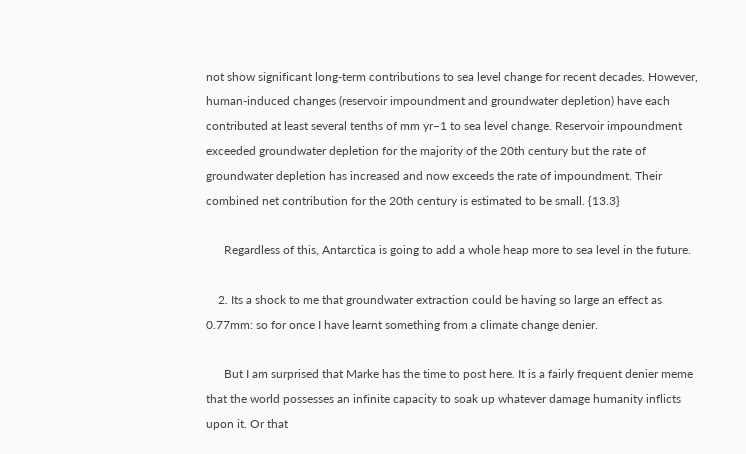not show significant long-term contributions to sea level change for recent decades. However, human-induced changes (reservoir impoundment and groundwater depletion) have each contributed at least several tenths of mm yr–1 to sea level change. Reservoir impoundment exceeded groundwater depletion for the majority of the 20th century but the rate of groundwater depletion has increased and now exceeds the rate of impoundment. Their combined net contribution for the 20th century is estimated to be small. {13.3}

      Regardless of this, Antarctica is going to add a whole heap more to sea level in the future.

    2. Its a shock to me that groundwater extraction could be having so large an effect as 0.77mm: so for once I have learnt something from a climate change denier.

      But I am surprised that Marke has the time to post here. It is a fairly frequent denier meme that the world possesses an infinite capacity to soak up whatever damage humanity inflicts upon it. Or that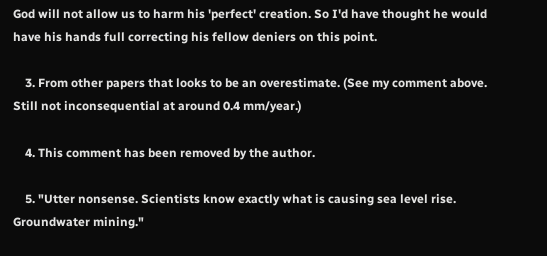God will not allow us to harm his 'perfect' creation. So I'd have thought he would have his hands full correcting his fellow deniers on this point.

    3. From other papers that looks to be an overestimate. (See my comment above. Still not inconsequential at around 0.4 mm/year.)

    4. This comment has been removed by the author.

    5. "Utter nonsense. Scientists know exactly what is causing sea level rise. Groundwater mining."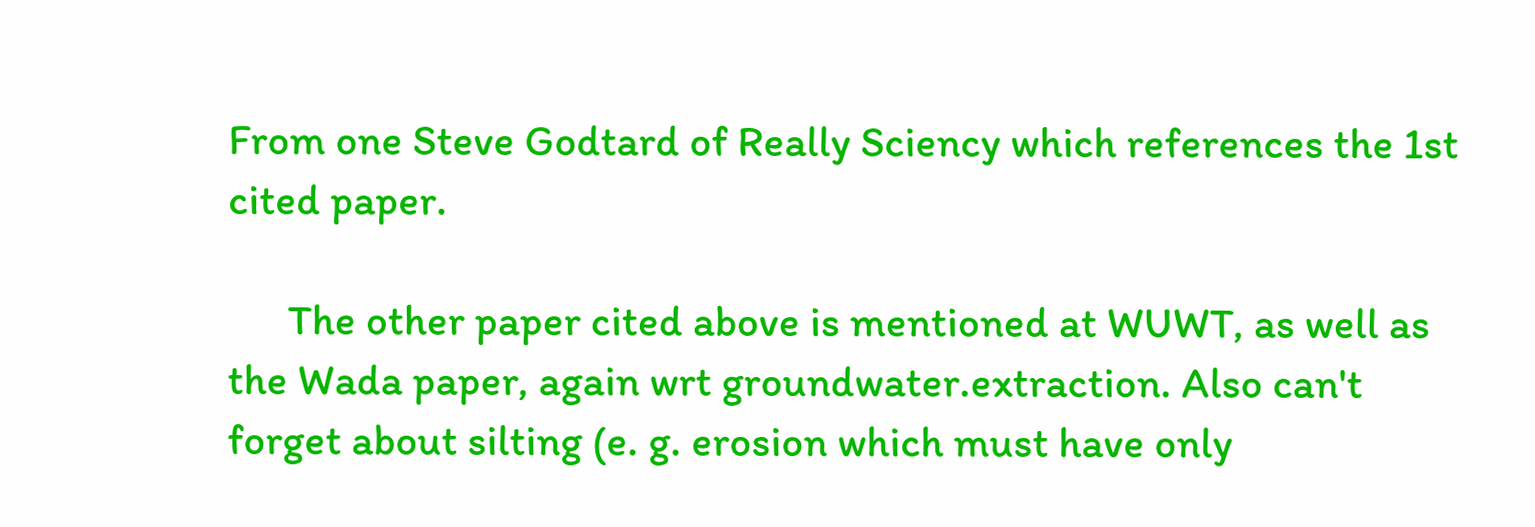From one Steve Godtard of Really Sciency which references the 1st cited paper.

      The other paper cited above is mentioned at WUWT, as well as the Wada paper, again wrt groundwater.extraction. Also can't forget about silting (e. g. erosion which must have only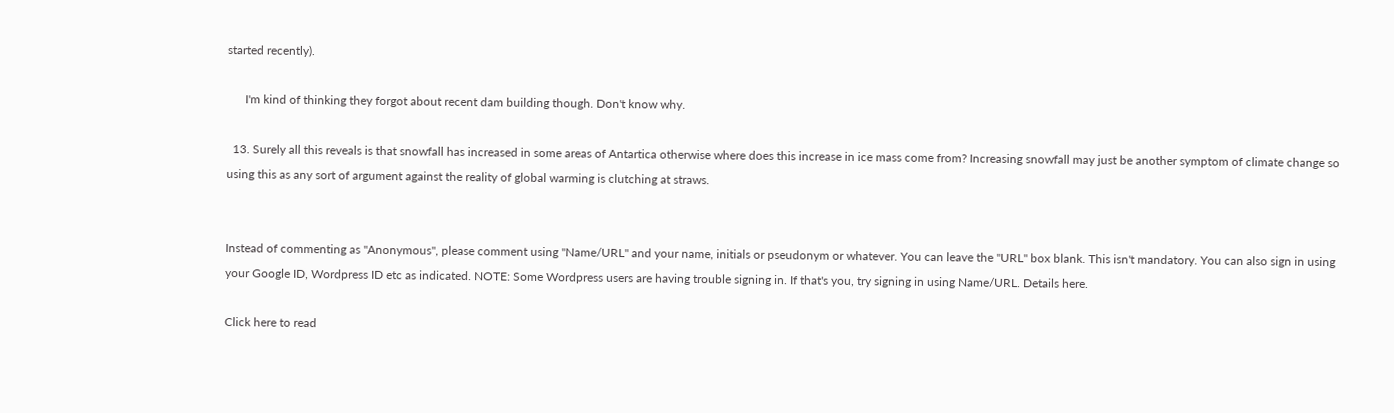started recently).

      I'm kind of thinking they forgot about recent dam building though. Don't know why.

  13. Surely all this reveals is that snowfall has increased in some areas of Antartica otherwise where does this increase in ice mass come from? Increasing snowfall may just be another symptom of climate change so using this as any sort of argument against the reality of global warming is clutching at straws.


Instead of commenting as "Anonymous", please comment using "Name/URL" and your name, initials or pseudonym or whatever. You can leave the "URL" box blank. This isn't mandatory. You can also sign in using your Google ID, Wordpress ID etc as indicated. NOTE: Some Wordpress users are having trouble signing in. If that's you, try signing in using Name/URL. Details here.

Click here to read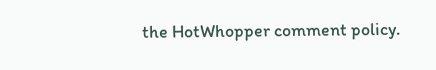the HotWhopper comment policy.